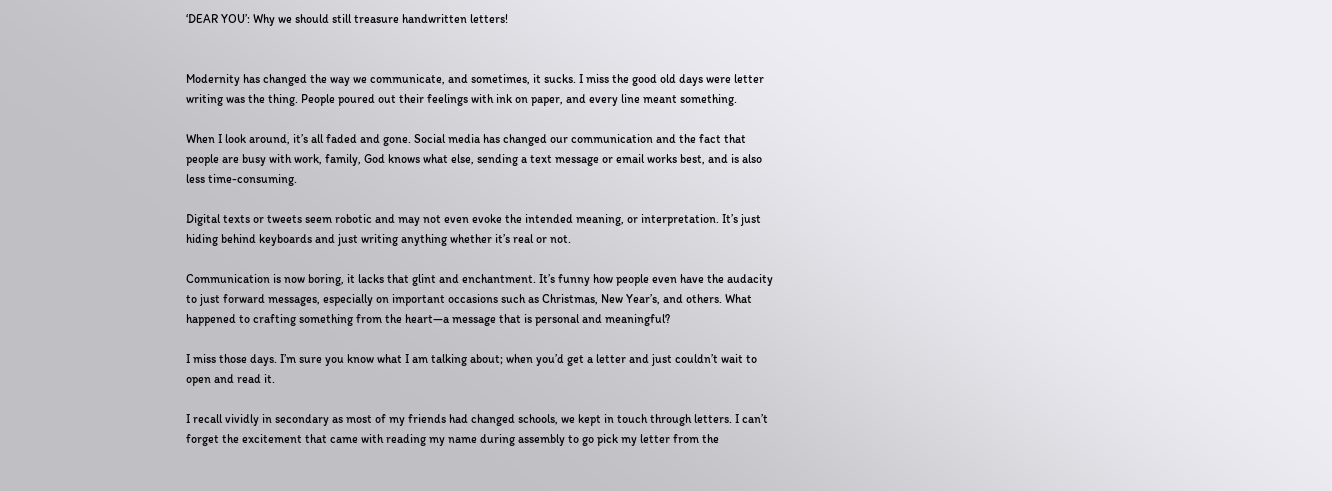‘DEAR YOU’: Why we should still treasure handwritten letters!


Modernity has changed the way we communicate, and sometimes, it sucks. I miss the good old days were letter writing was the thing. People poured out their feelings with ink on paper, and every line meant something.

When I look around, it’s all faded and gone. Social media has changed our communication and the fact that people are busy with work, family, God knows what else, sending a text message or email works best, and is also less time-consuming.

Digital texts or tweets seem robotic and may not even evoke the intended meaning, or interpretation. It’s just hiding behind keyboards and just writing anything whether it’s real or not.

Communication is now boring, it lacks that glint and enchantment. It’s funny how people even have the audacity to just forward messages, especially on important occasions such as Christmas, New Year’s, and others. What happened to crafting something from the heart—a message that is personal and meaningful?

I miss those days. I’m sure you know what I am talking about; when you’d get a letter and just couldn’t wait to open and read it.

I recall vividly in secondary as most of my friends had changed schools, we kept in touch through letters. I can’t forget the excitement that came with reading my name during assembly to go pick my letter from the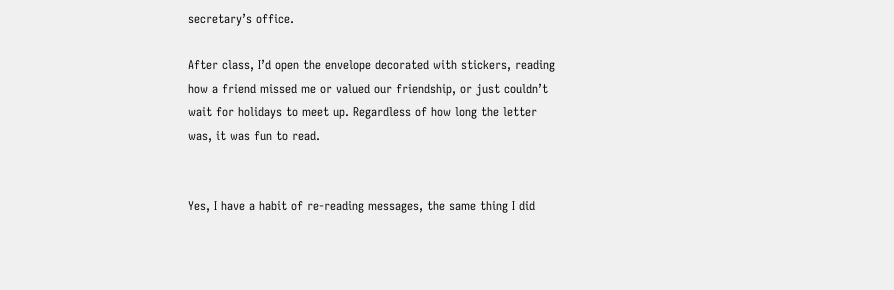secretary’s office.

After class, I’d open the envelope decorated with stickers, reading how a friend missed me or valued our friendship, or just couldn’t wait for holidays to meet up. Regardless of how long the letter was, it was fun to read.


Yes, I have a habit of re-reading messages, the same thing I did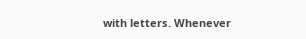with letters. Whenever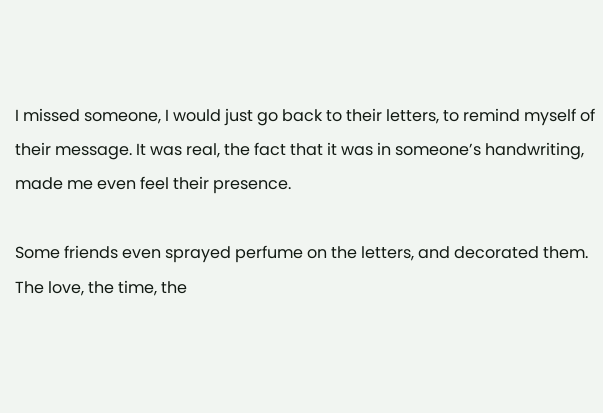I missed someone, I would just go back to their letters, to remind myself of their message. It was real, the fact that it was in someone’s handwriting, made me even feel their presence.

Some friends even sprayed perfume on the letters, and decorated them. The love, the time, the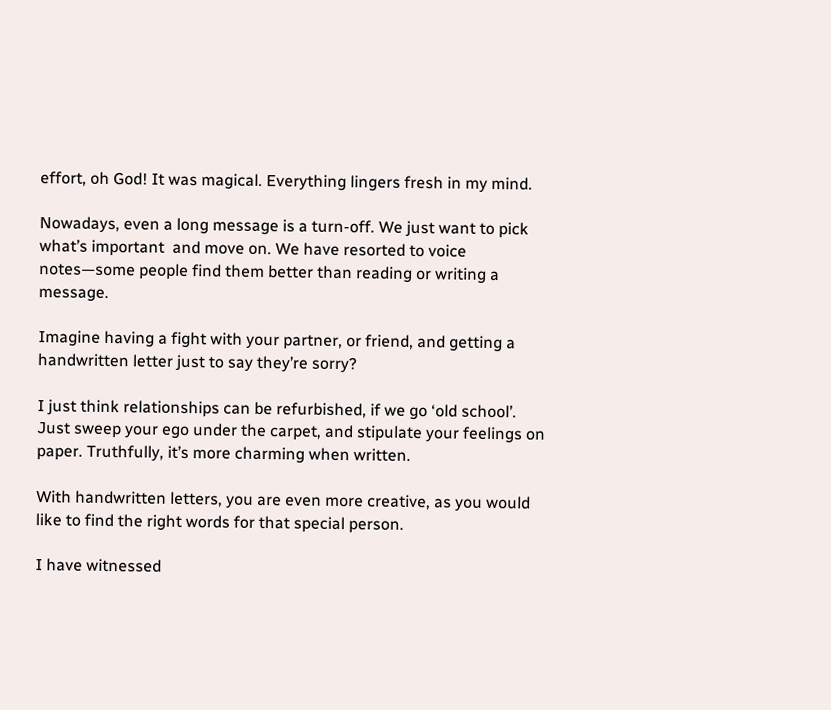effort, oh God! It was magical. Everything lingers fresh in my mind.

Nowadays, even a long message is a turn-off. We just want to pick what’s important  and move on. We have resorted to voice notes—some people find them better than reading or writing a message.

Imagine having a fight with your partner, or friend, and getting a handwritten letter just to say they’re sorry?

I just think relationships can be refurbished, if we go ‘old school’. Just sweep your ego under the carpet, and stipulate your feelings on paper. Truthfully, it’s more charming when written.

With handwritten letters, you are even more creative, as you would like to find the right words for that special person.

I have witnessed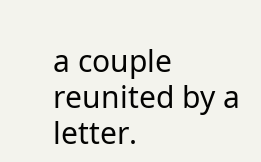a couple reunited by a letter.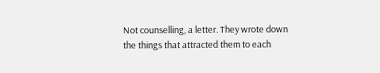Not counselling, a letter. They wrote down the things that attracted them to each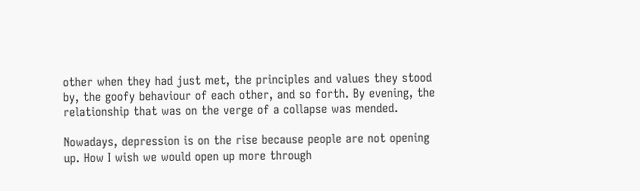other when they had just met, the principles and values they stood by, the goofy behaviour of each other, and so forth. By evening, the relationship that was on the verge of a collapse was mended.

Nowadays, depression is on the rise because people are not opening up. How I wish we would open up more through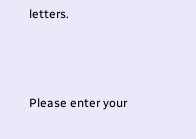letters.



Please enter your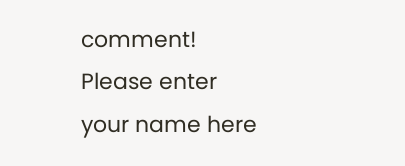comment!
Please enter your name here